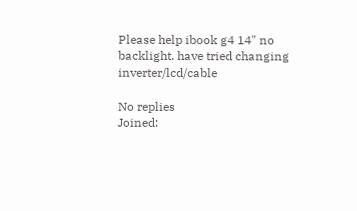Please help ibook g4 14" no backlight. have tried changing inverter/lcd/cable

No replies
Joined: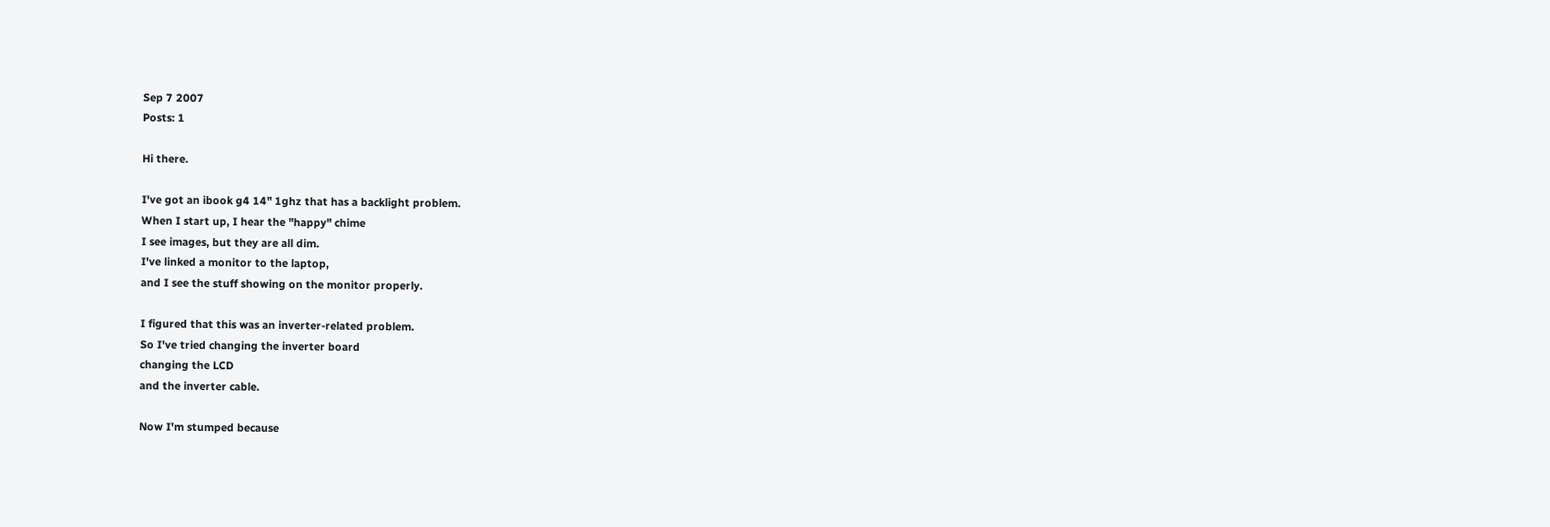Sep 7 2007
Posts: 1

Hi there.

I've got an ibook g4 14" 1ghz that has a backlight problem.
When I start up, I hear the "happy" chime
I see images, but they are all dim.
I've linked a monitor to the laptop,
and I see the stuff showing on the monitor properly.

I figured that this was an inverter-related problem.
So I've tried changing the inverter board
changing the LCD
and the inverter cable.

Now I'm stumped because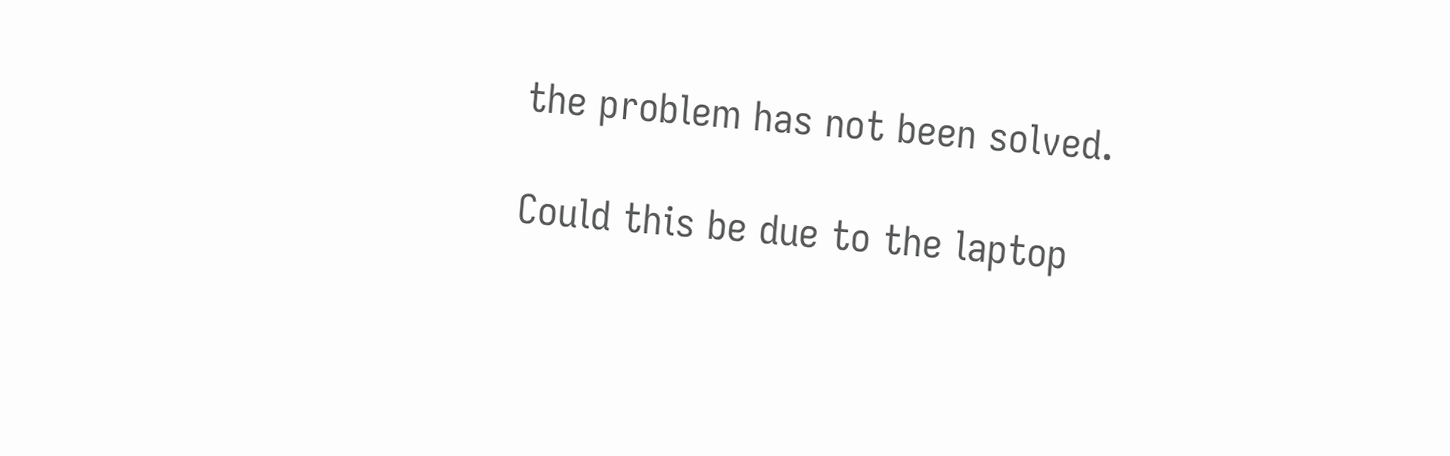the problem has not been solved.

Could this be due to the laptop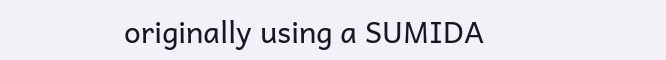originally using a SUMIDA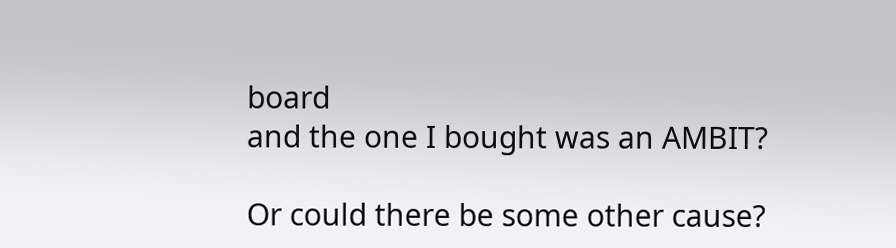board
and the one I bought was an AMBIT?

Or could there be some other cause?